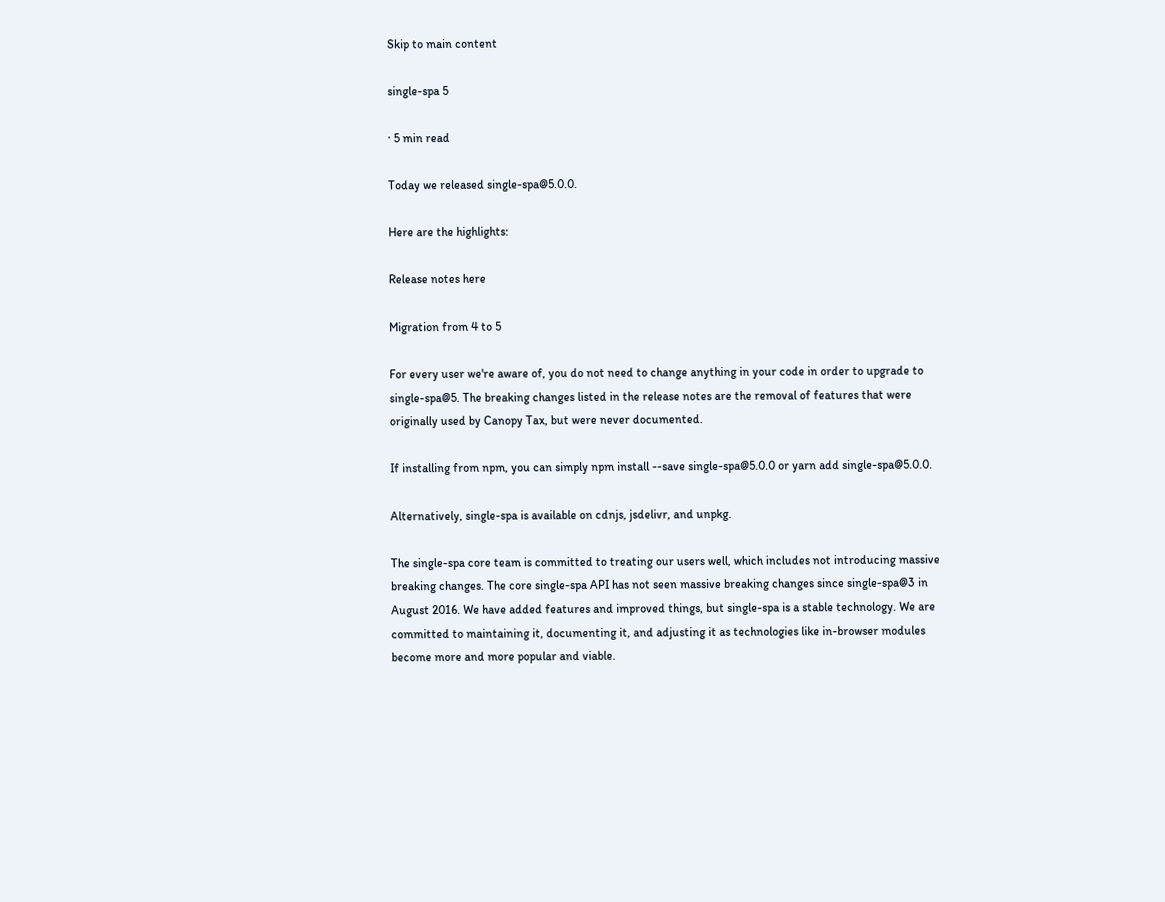Skip to main content

single-spa 5

· 5 min read

Today we released single-spa@5.0.0.

Here are the highlights:

Release notes here

Migration from 4 to 5

For every user we're aware of, you do not need to change anything in your code in order to upgrade to single-spa@5. The breaking changes listed in the release notes are the removal of features that were originally used by Canopy Tax, but were never documented.

If installing from npm, you can simply npm install --save single-spa@5.0.0 or yarn add single-spa@5.0.0.

Alternatively, single-spa is available on cdnjs, jsdelivr, and unpkg.

The single-spa core team is committed to treating our users well, which includes not introducing massive breaking changes. The core single-spa API has not seen massive breaking changes since single-spa@3 in August 2016. We have added features and improved things, but single-spa is a stable technology. We are committed to maintaining it, documenting it, and adjusting it as technologies like in-browser modules become more and more popular and viable.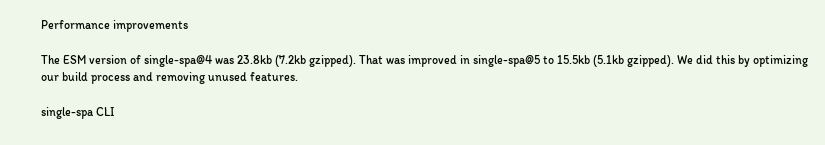Performance improvements

The ESM version of single-spa@4 was 23.8kb (7.2kb gzipped). That was improved in single-spa@5 to 15.5kb (5.1kb gzipped). We did this by optimizing our build process and removing unused features.

single-spa CLI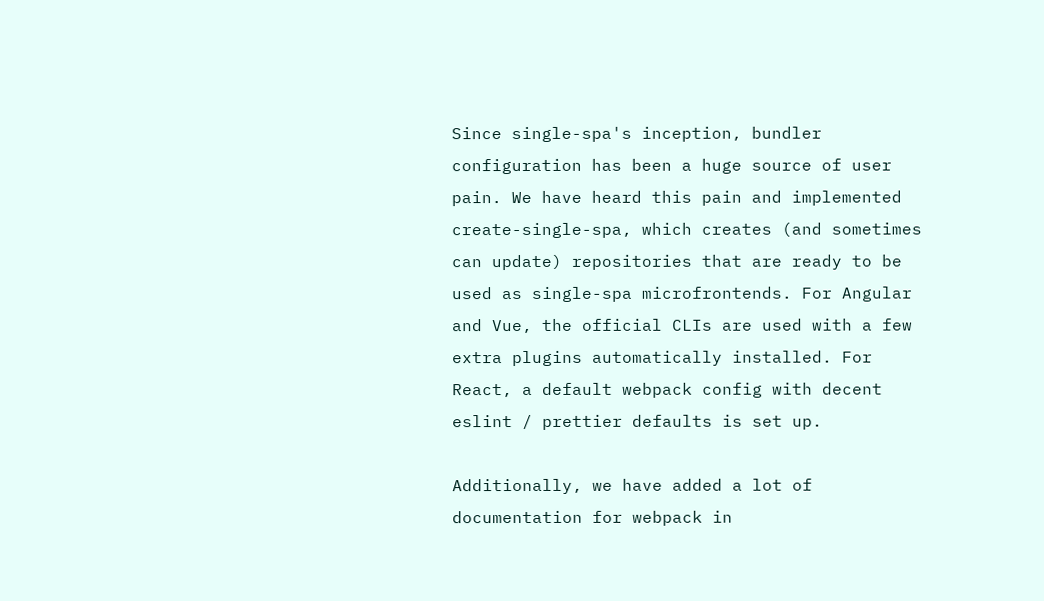Since single-spa's inception, bundler configuration has been a huge source of user pain. We have heard this pain and implemented create-single-spa, which creates (and sometimes can update) repositories that are ready to be used as single-spa microfrontends. For Angular and Vue, the official CLIs are used with a few extra plugins automatically installed. For React, a default webpack config with decent eslint / prettier defaults is set up.

Additionally, we have added a lot of documentation for webpack in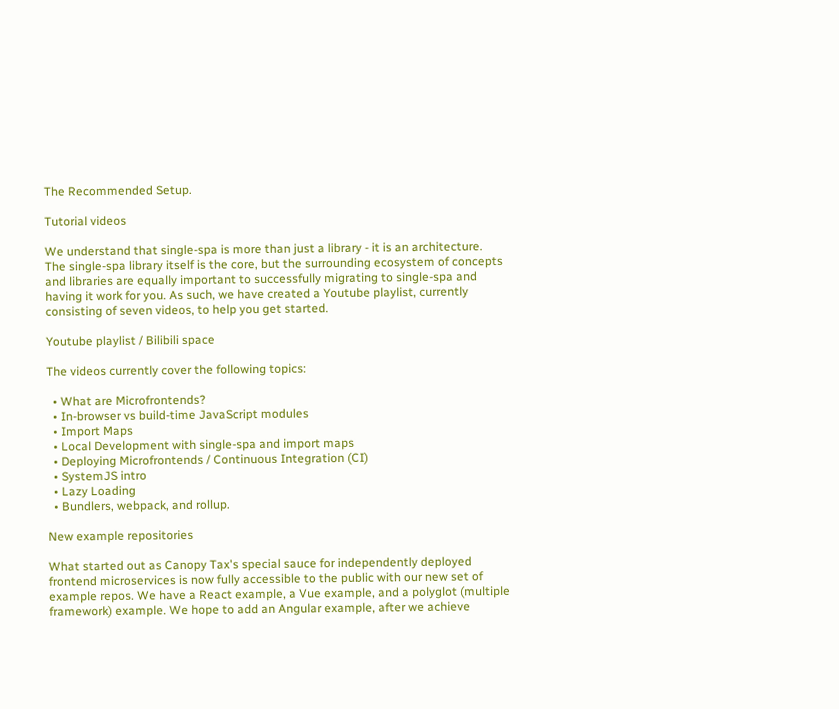The Recommended Setup.

Tutorial videos

We understand that single-spa is more than just a library - it is an architecture. The single-spa library itself is the core, but the surrounding ecosystem of concepts and libraries are equally important to successfully migrating to single-spa and having it work for you. As such, we have created a Youtube playlist, currently consisting of seven videos, to help you get started.

Youtube playlist / Bilibili space

The videos currently cover the following topics:

  • What are Microfrontends?
  • In-browser vs build-time JavaScript modules
  • Import Maps
  • Local Development with single-spa and import maps
  • Deploying Microfrontends / Continuous Integration (CI)
  • SystemJS intro
  • Lazy Loading
  • Bundlers, webpack, and rollup.

New example repositories

What started out as Canopy Tax's special sauce for independently deployed frontend microservices is now fully accessible to the public with our new set of example repos. We have a React example, a Vue example, and a polyglot (multiple framework) example. We hope to add an Angular example, after we achieve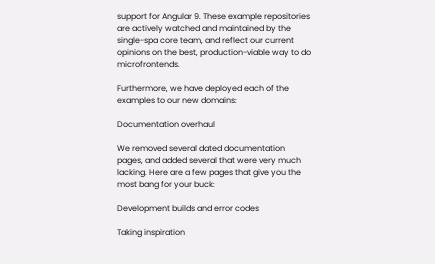support for Angular 9. These example repositories are actively watched and maintained by the single-spa core team, and reflect our current opinions on the best, production-viable way to do microfrontends.

Furthermore, we have deployed each of the examples to our new domains:

Documentation overhaul

We removed several dated documentation pages, and added several that were very much lacking. Here are a few pages that give you the most bang for your buck:

Development builds and error codes

Taking inspiration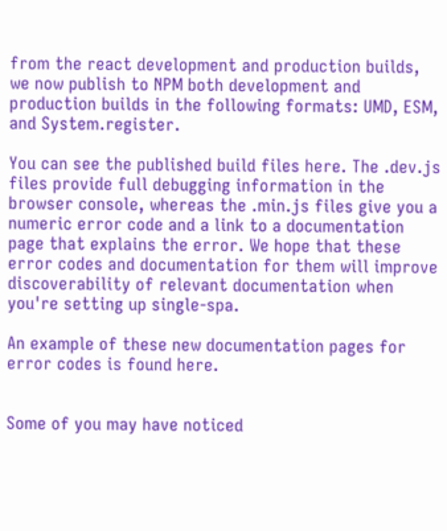from the react development and production builds, we now publish to NPM both development and production builds in the following formats: UMD, ESM, and System.register.

You can see the published build files here. The .dev.js files provide full debugging information in the browser console, whereas the .min.js files give you a numeric error code and a link to a documentation page that explains the error. We hope that these error codes and documentation for them will improve discoverability of relevant documentation when you're setting up single-spa.

An example of these new documentation pages for error codes is found here.


Some of you may have noticed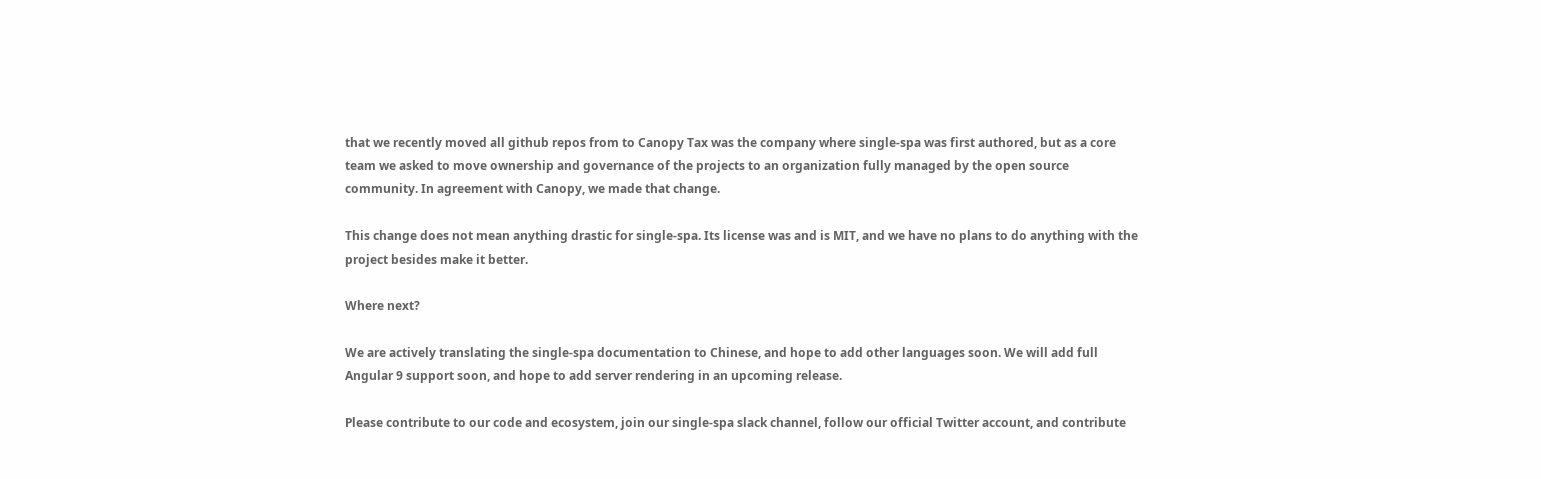that we recently moved all github repos from to Canopy Tax was the company where single-spa was first authored, but as a core team we asked to move ownership and governance of the projects to an organization fully managed by the open source community. In agreement with Canopy, we made that change.

This change does not mean anything drastic for single-spa. Its license was and is MIT, and we have no plans to do anything with the project besides make it better.

Where next?

We are actively translating the single-spa documentation to Chinese, and hope to add other languages soon. We will add full Angular 9 support soon, and hope to add server rendering in an upcoming release.

Please contribute to our code and ecosystem, join our single-spa slack channel, follow our official Twitter account, and contribute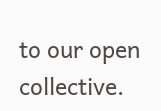to our open collective.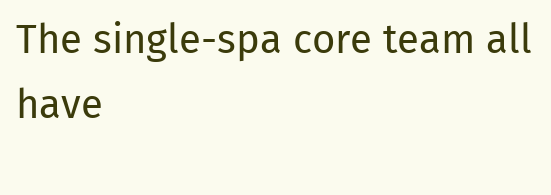The single-spa core team all have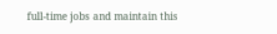full-time jobs and maintain this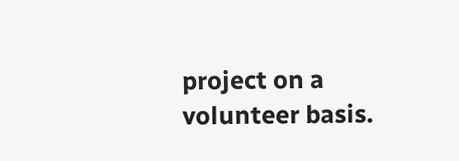project on a volunteer basis.